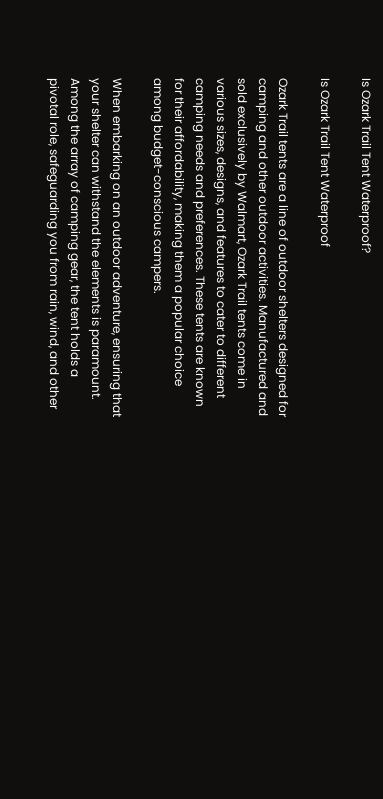Is Ozark Trail Tent Waterproof?

Is Ozark Trail Tent Waterproof

Ozark Trail tents are a line of outdoor shelters designed for camping and other outdoor activities. Manufactured and sold exclusively by Walmart, Ozark Trail tents come in various sizes, designs, and features to cater to different camping needs and preferences. These tents are known for their affordability, making them a popular choice among budget-conscious campers.

When embarking on an outdoor adventure, ensuring that your shelter can withstand the elements is paramount. Among the array of camping gear, the tent holds a pivotal role, safeguarding you from rain, wind, and other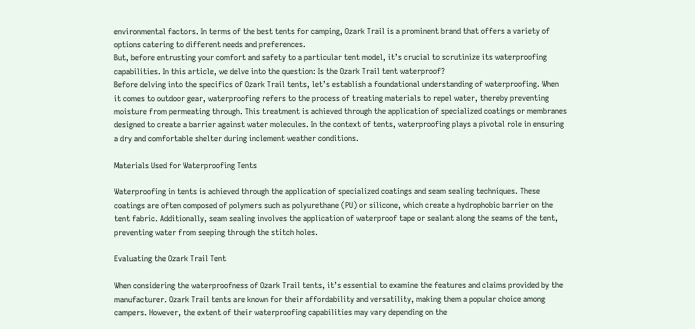environmental factors. In terms of the best tents for camping, Ozark Trail is a prominent brand that offers a variety of options catering to different needs and preferences.
But, before entrusting your comfort and safety to a particular tent model, it’s crucial to scrutinize its waterproofing capabilities. In this article, we delve into the question: Is the Ozark Trail tent waterproof?
Before delving into the specifics of Ozark Trail tents, let’s establish a foundational understanding of waterproofing. When it comes to outdoor gear, waterproofing refers to the process of treating materials to repel water, thereby preventing moisture from permeating through. This treatment is achieved through the application of specialized coatings or membranes designed to create a barrier against water molecules. In the context of tents, waterproofing plays a pivotal role in ensuring a dry and comfortable shelter during inclement weather conditions.

Materials Used for Waterproofing Tents

Waterproofing in tents is achieved through the application of specialized coatings and seam sealing techniques. These coatings are often composed of polymers such as polyurethane (PU) or silicone, which create a hydrophobic barrier on the tent fabric. Additionally, seam sealing involves the application of waterproof tape or sealant along the seams of the tent, preventing water from seeping through the stitch holes.

Evaluating the Ozark Trail Tent

When considering the waterproofness of Ozark Trail tents, it’s essential to examine the features and claims provided by the manufacturer. Ozark Trail tents are known for their affordability and versatility, making them a popular choice among campers. However, the extent of their waterproofing capabilities may vary depending on the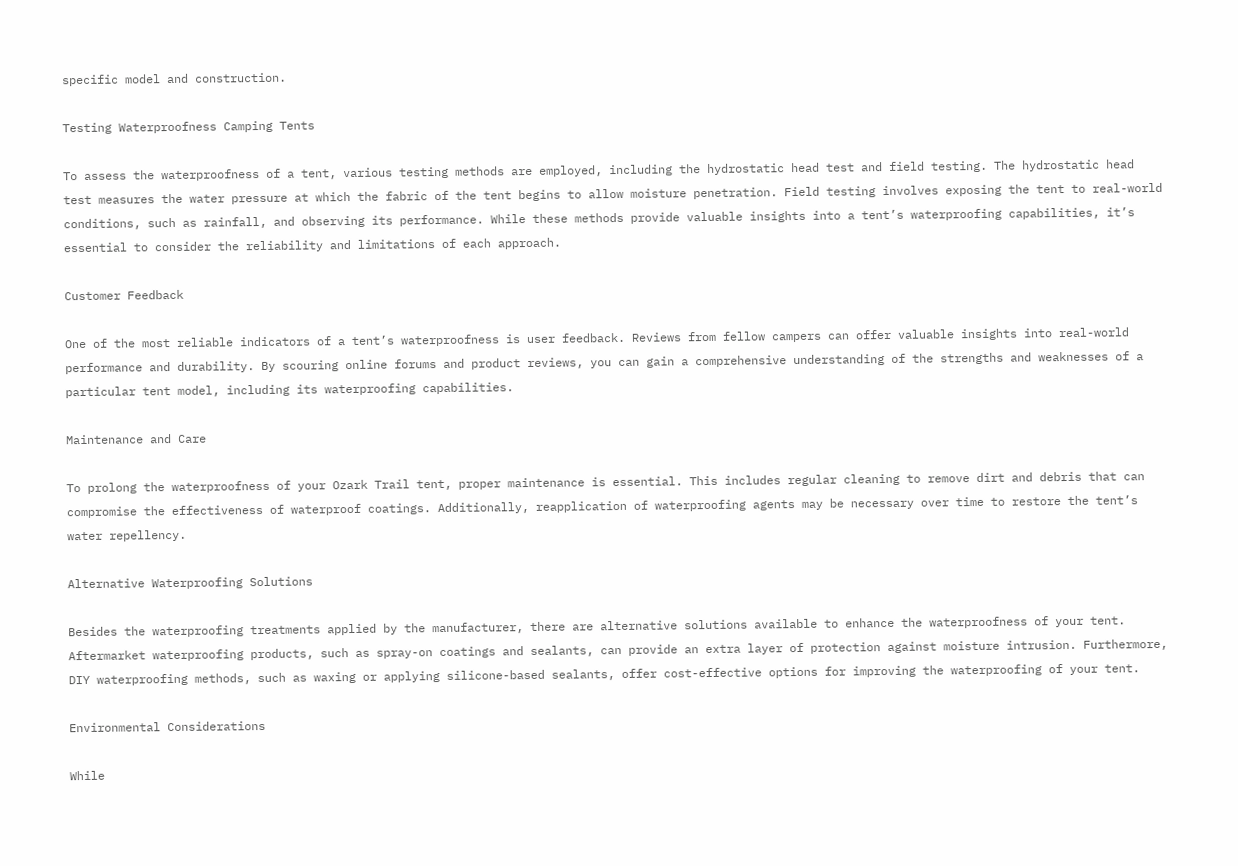specific model and construction.

Testing Waterproofness Camping Tents

To assess the waterproofness of a tent, various testing methods are employed, including the hydrostatic head test and field testing. The hydrostatic head test measures the water pressure at which the fabric of the tent begins to allow moisture penetration. Field testing involves exposing the tent to real-world conditions, such as rainfall, and observing its performance. While these methods provide valuable insights into a tent’s waterproofing capabilities, it’s essential to consider the reliability and limitations of each approach.

Customer Feedback

One of the most reliable indicators of a tent’s waterproofness is user feedback. Reviews from fellow campers can offer valuable insights into real-world performance and durability. By scouring online forums and product reviews, you can gain a comprehensive understanding of the strengths and weaknesses of a particular tent model, including its waterproofing capabilities.

Maintenance and Care

To prolong the waterproofness of your Ozark Trail tent, proper maintenance is essential. This includes regular cleaning to remove dirt and debris that can compromise the effectiveness of waterproof coatings. Additionally, reapplication of waterproofing agents may be necessary over time to restore the tent’s water repellency.

Alternative Waterproofing Solutions

Besides the waterproofing treatments applied by the manufacturer, there are alternative solutions available to enhance the waterproofness of your tent. Aftermarket waterproofing products, such as spray-on coatings and sealants, can provide an extra layer of protection against moisture intrusion. Furthermore, DIY waterproofing methods, such as waxing or applying silicone-based sealants, offer cost-effective options for improving the waterproofing of your tent.

Environmental Considerations

While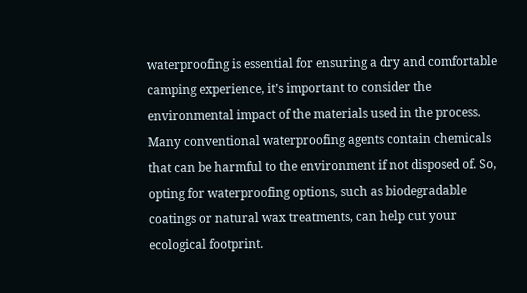waterproofing is essential for ensuring a dry and comfortable camping experience, it’s important to consider the environmental impact of the materials used in the process. Many conventional waterproofing agents contain chemicals that can be harmful to the environment if not disposed of. So, opting for waterproofing options, such as biodegradable coatings or natural wax treatments, can help cut your ecological footprint.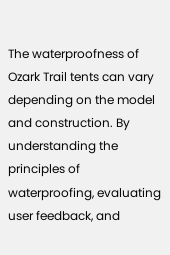The waterproofness of Ozark Trail tents can vary depending on the model and construction. By understanding the principles of waterproofing, evaluating user feedback, and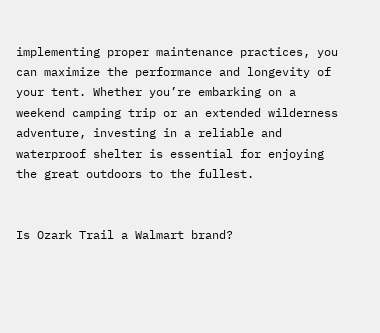implementing proper maintenance practices, you can maximize the performance and longevity of your tent. Whether you’re embarking on a weekend camping trip or an extended wilderness adventure, investing in a reliable and waterproof shelter is essential for enjoying the great outdoors to the fullest.


Is Ozark Trail a Walmart brand?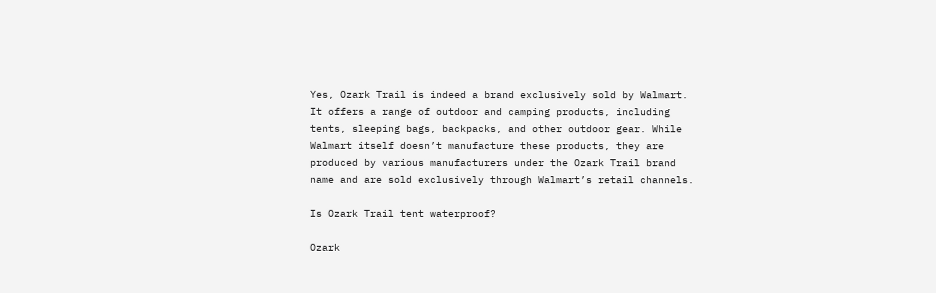Yes, Ozark Trail is indeed a brand exclusively sold by Walmart. It offers a range of outdoor and camping products, including tents, sleeping bags, backpacks, and other outdoor gear. While Walmart itself doesn’t manufacture these products, they are produced by various manufacturers under the Ozark Trail brand name and are sold exclusively through Walmart’s retail channels.

Is Ozark Trail tent waterproof?

Ozark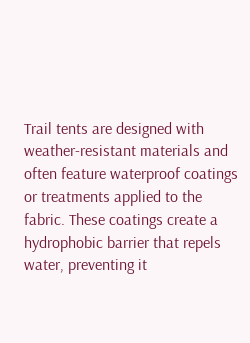Trail tents are designed with weather-resistant materials and often feature waterproof coatings or treatments applied to the fabric. These coatings create a hydrophobic barrier that repels water, preventing it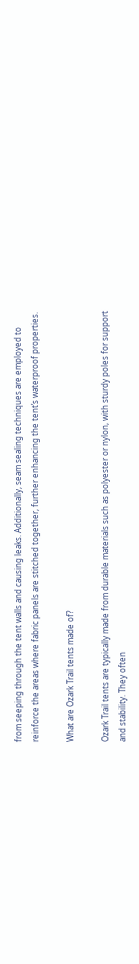from seeping through the tent walls and causing leaks. Additionally, seam sealing techniques are employed to reinforce the areas where fabric panels are stitched together, further enhancing the tent’s waterproof properties.

What are Ozark Trail tents made of?

Ozark Trail tents are typically made from durable materials such as polyester or nylon, with sturdy poles for support and stability. They often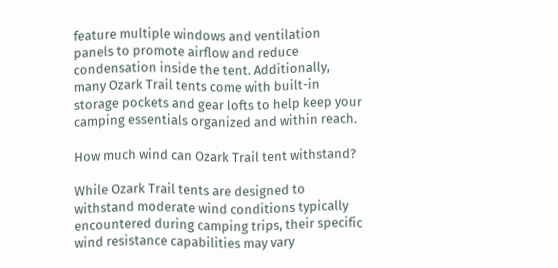feature multiple windows and ventilation panels to promote airflow and reduce condensation inside the tent. Additionally, many Ozark Trail tents come with built-in storage pockets and gear lofts to help keep your camping essentials organized and within reach.

How much wind can Ozark Trail tent withstand?

While Ozark Trail tents are designed to withstand moderate wind conditions typically encountered during camping trips, their specific wind resistance capabilities may vary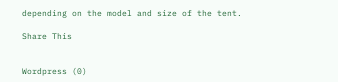depending on the model and size of the tent.

Share This


Wordpress (0)